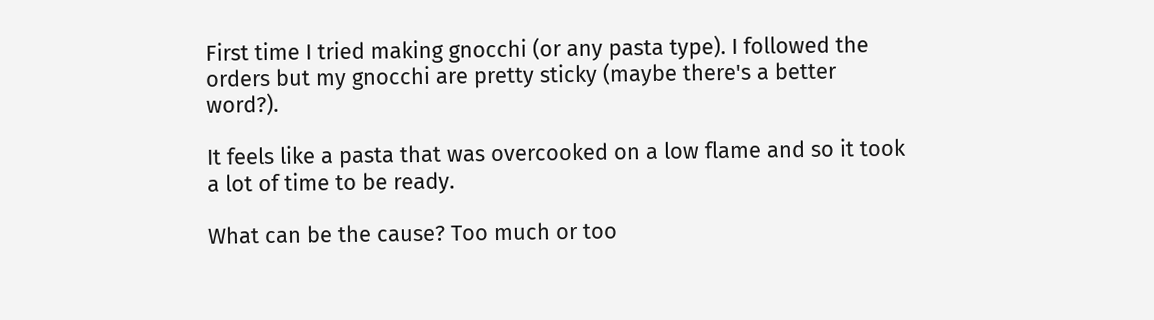First time I tried making gnocchi (or any pasta type). I followed the orders but my gnocchi are pretty sticky (maybe there's a better word?).

It feels like a pasta that was overcooked on a low flame and so it took a lot of time to be ready.

What can be the cause? Too much or too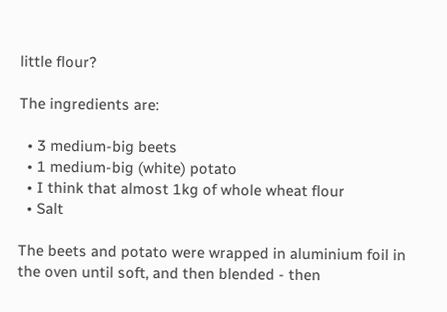little flour?

The ingredients are:

  • 3 medium-big beets
  • 1 medium-big (white) potato
  • I think that almost 1kg of whole wheat flour
  • Salt

The beets and potato were wrapped in aluminium foil in the oven until soft, and then blended - then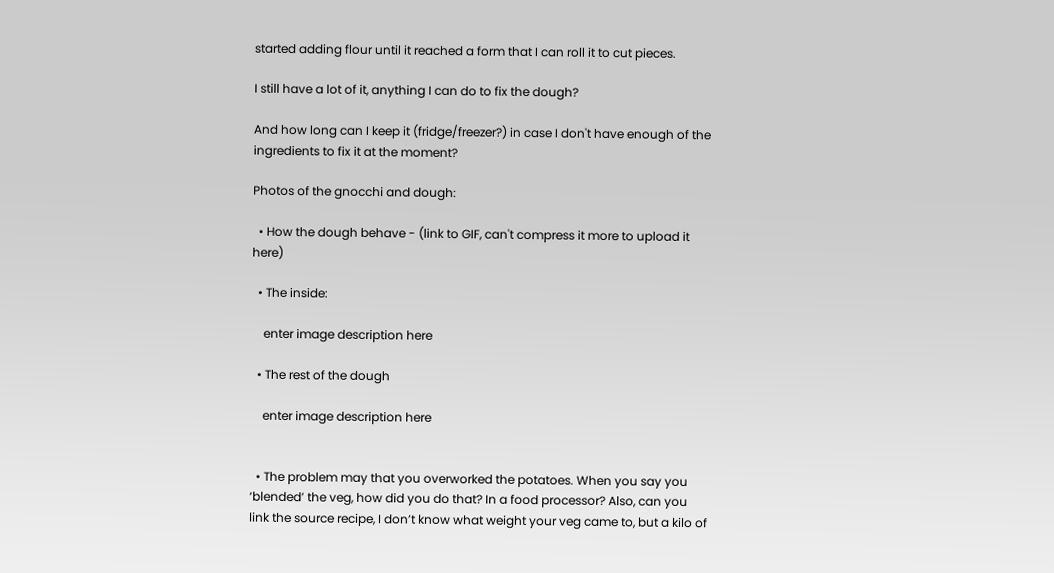started adding flour until it reached a form that I can roll it to cut pieces.

I still have a lot of it, anything I can do to fix the dough?

And how long can I keep it (fridge/freezer?) in case I don't have enough of the ingredients to fix it at the moment?

Photos of the gnocchi and dough:

  • How the dough behave - (link to GIF, can't compress it more to upload it here)

  • The inside:

    enter image description here

  • The rest of the dough

    enter image description here


  • The problem may that you overworked the potatoes. When you say you ‘blended’ the veg, how did you do that? In a food processor? Also, can you link the source recipe, I don’t know what weight your veg came to, but a kilo of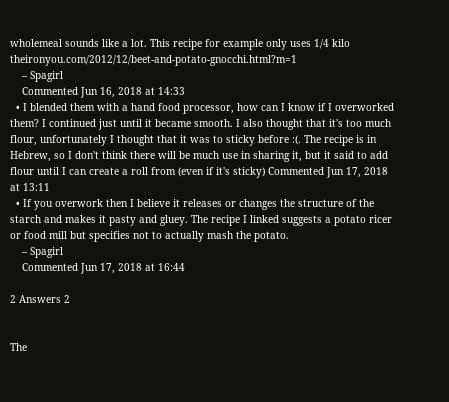wholemeal sounds like a lot. This recipe for example only uses 1/4 kilo theironyou.com/2012/12/beet-and-potato-gnocchi.html?m=1
    – Spagirl
    Commented Jun 16, 2018 at 14:33
  • I blended them with a hand food processor, how can I know if I overworked them? I continued just until it became smooth. I also thought that it's too much flour, unfortunately I thought that it was to sticky before :(. The recipe is in Hebrew, so I don't think there will be much use in sharing it, but it said to add flour until I can create a roll from (even if it's sticky) Commented Jun 17, 2018 at 13:11
  • If you overwork then I believe it releases or changes the structure of the starch and makes it pasty and gluey. The recipe I linked suggests a potato ricer or food mill but specifies not to actually mash the potato.
    – Spagirl
    Commented Jun 17, 2018 at 16:44

2 Answers 2


The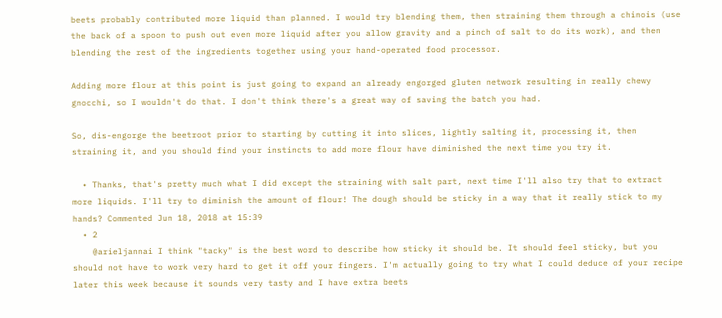beets probably contributed more liquid than planned. I would try blending them, then straining them through a chinois (use the back of a spoon to push out even more liquid after you allow gravity and a pinch of salt to do its work), and then blending the rest of the ingredients together using your hand-operated food processor.

Adding more flour at this point is just going to expand an already engorged gluten network resulting in really chewy gnocchi, so I wouldn't do that. I don't think there's a great way of saving the batch you had.

So, dis-engorge the beetroot prior to starting by cutting it into slices, lightly salting it, processing it, then straining it, and you should find your instincts to add more flour have diminished the next time you try it.

  • Thanks, that's pretty much what I did except the straining with salt part, next time I'll also try that to extract more liquids. I'll try to diminish the amount of flour! The dough should be sticky in a way that it really stick to my hands? Commented Jun 18, 2018 at 15:39
  • 2
    @arieljannai I think "tacky" is the best word to describe how sticky it should be. It should feel sticky, but you should not have to work very hard to get it off your fingers. I'm actually going to try what I could deduce of your recipe later this week because it sounds very tasty and I have extra beets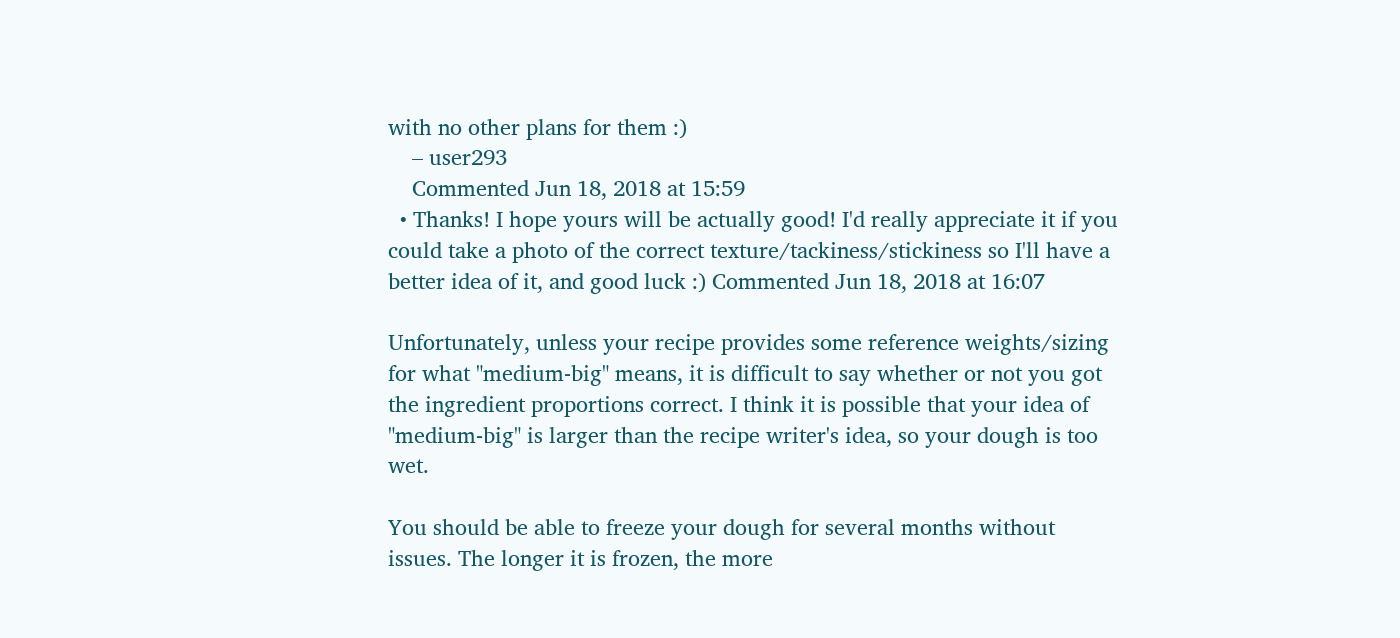with no other plans for them :)
    – user293
    Commented Jun 18, 2018 at 15:59
  • Thanks! I hope yours will be actually good! I'd really appreciate it if you could take a photo of the correct texture/tackiness/stickiness so I'll have a better idea of it, and good luck :) Commented Jun 18, 2018 at 16:07

Unfortunately, unless your recipe provides some reference weights/sizing for what "medium-big" means, it is difficult to say whether or not you got the ingredient proportions correct. I think it is possible that your idea of "medium-big" is larger than the recipe writer's idea, so your dough is too wet.

You should be able to freeze your dough for several months without issues. The longer it is frozen, the more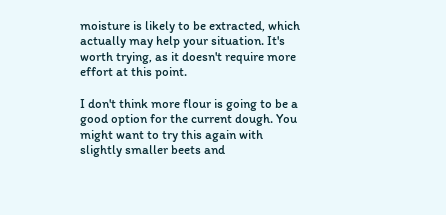moisture is likely to be extracted, which actually may help your situation. It's worth trying, as it doesn't require more effort at this point.

I don't think more flour is going to be a good option for the current dough. You might want to try this again with slightly smaller beets and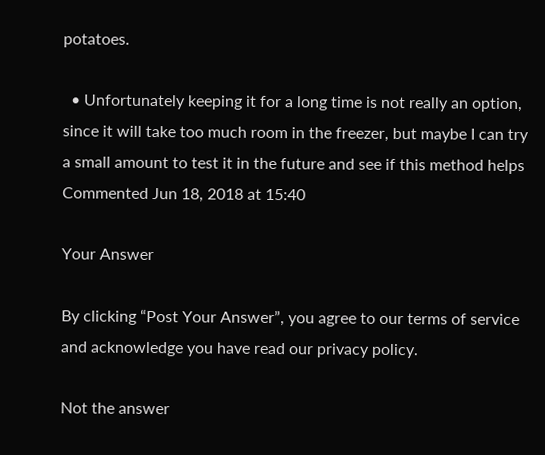potatoes.

  • Unfortunately keeping it for a long time is not really an option, since it will take too much room in the freezer, but maybe I can try a small amount to test it in the future and see if this method helps Commented Jun 18, 2018 at 15:40

Your Answer

By clicking “Post Your Answer”, you agree to our terms of service and acknowledge you have read our privacy policy.

Not the answer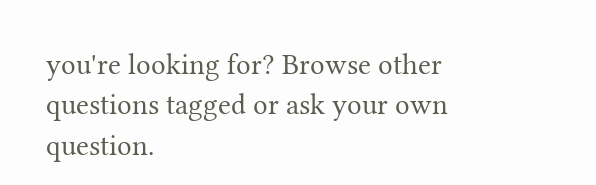you're looking for? Browse other questions tagged or ask your own question.